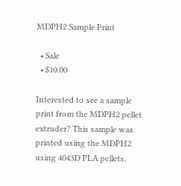MDPH2 Sample Print

  • Sale
  • $10.00

Interested to see a sample print from the MDPH2 pellet extruder? This sample was printed using the MDPH2 using 4043D PLA pellets,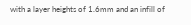with a layer heights of 1.6mm and an infill of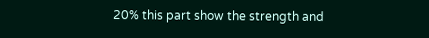20% this part show the strength and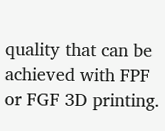quality that can be achieved with FPF or FGF 3D printing.